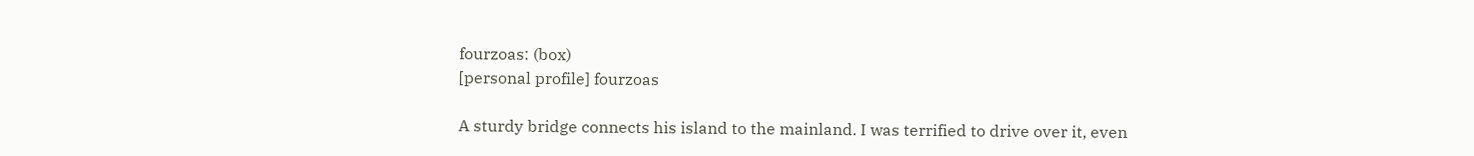fourzoas: (box)
[personal profile] fourzoas

A sturdy bridge connects his island to the mainland. I was terrified to drive over it, even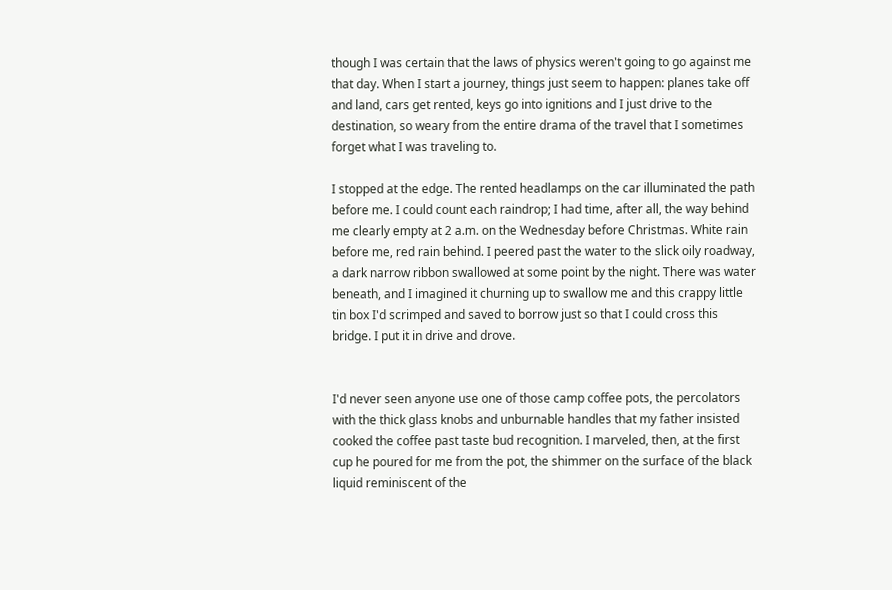though I was certain that the laws of physics weren't going to go against me that day. When I start a journey, things just seem to happen: planes take off and land, cars get rented, keys go into ignitions and I just drive to the destination, so weary from the entire drama of the travel that I sometimes forget what I was traveling to.

I stopped at the edge. The rented headlamps on the car illuminated the path before me. I could count each raindrop; I had time, after all, the way behind me clearly empty at 2 a.m. on the Wednesday before Christmas. White rain before me, red rain behind. I peered past the water to the slick oily roadway, a dark narrow ribbon swallowed at some point by the night. There was water beneath, and I imagined it churning up to swallow me and this crappy little tin box I'd scrimped and saved to borrow just so that I could cross this bridge. I put it in drive and drove.


I'd never seen anyone use one of those camp coffee pots, the percolators with the thick glass knobs and unburnable handles that my father insisted cooked the coffee past taste bud recognition. I marveled, then, at the first cup he poured for me from the pot, the shimmer on the surface of the black liquid reminiscent of the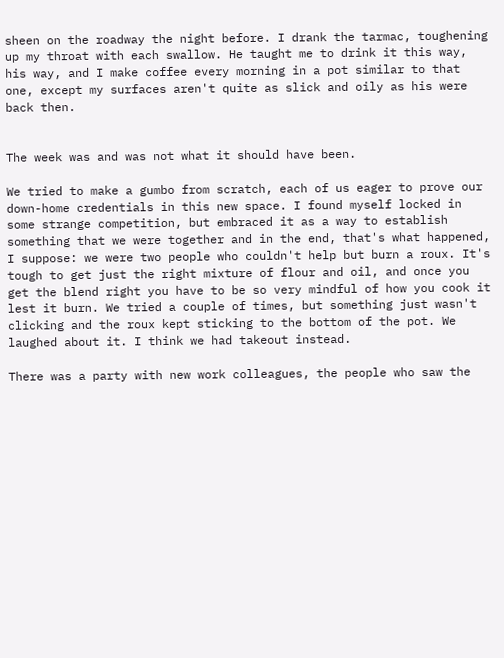sheen on the roadway the night before. I drank the tarmac, toughening up my throat with each swallow. He taught me to drink it this way, his way, and I make coffee every morning in a pot similar to that one, except my surfaces aren't quite as slick and oily as his were back then.


The week was and was not what it should have been.

We tried to make a gumbo from scratch, each of us eager to prove our down-home credentials in this new space. I found myself locked in some strange competition, but embraced it as a way to establish something that we were together and in the end, that's what happened, I suppose: we were two people who couldn't help but burn a roux. It's tough to get just the right mixture of flour and oil, and once you get the blend right you have to be so very mindful of how you cook it lest it burn. We tried a couple of times, but something just wasn't clicking and the roux kept sticking to the bottom of the pot. We laughed about it. I think we had takeout instead.

There was a party with new work colleagues, the people who saw the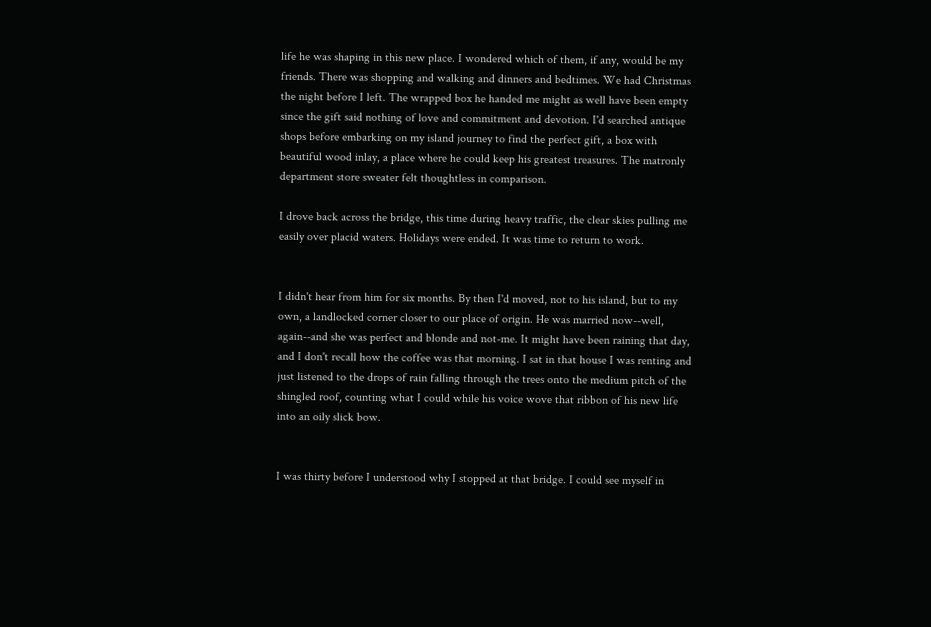life he was shaping in this new place. I wondered which of them, if any, would be my friends. There was shopping and walking and dinners and bedtimes. We had Christmas the night before I left. The wrapped box he handed me might as well have been empty since the gift said nothing of love and commitment and devotion. I'd searched antique shops before embarking on my island journey to find the perfect gift, a box with beautiful wood inlay, a place where he could keep his greatest treasures. The matronly department store sweater felt thoughtless in comparison.

I drove back across the bridge, this time during heavy traffic, the clear skies pulling me easily over placid waters. Holidays were ended. It was time to return to work.


I didn't hear from him for six months. By then I'd moved, not to his island, but to my own, a landlocked corner closer to our place of origin. He was married now--well, again--and she was perfect and blonde and not-me. It might have been raining that day, and I don't recall how the coffee was that morning. I sat in that house I was renting and just listened to the drops of rain falling through the trees onto the medium pitch of the shingled roof, counting what I could while his voice wove that ribbon of his new life into an oily slick bow.


I was thirty before I understood why I stopped at that bridge. I could see myself in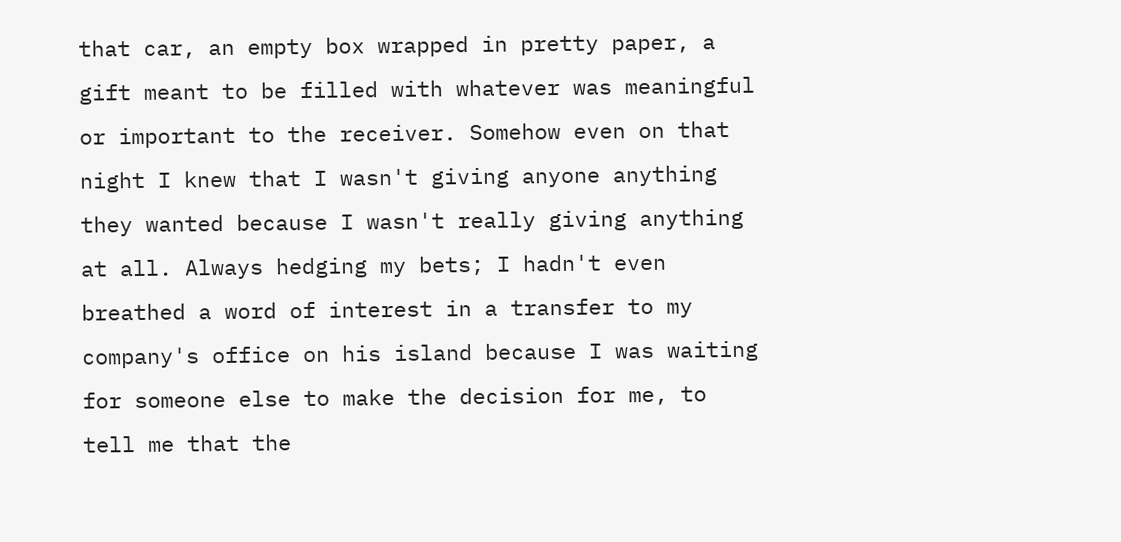that car, an empty box wrapped in pretty paper, a gift meant to be filled with whatever was meaningful or important to the receiver. Somehow even on that night I knew that I wasn't giving anyone anything they wanted because I wasn't really giving anything at all. Always hedging my bets; I hadn't even breathed a word of interest in a transfer to my company's office on his island because I was waiting for someone else to make the decision for me, to tell me that the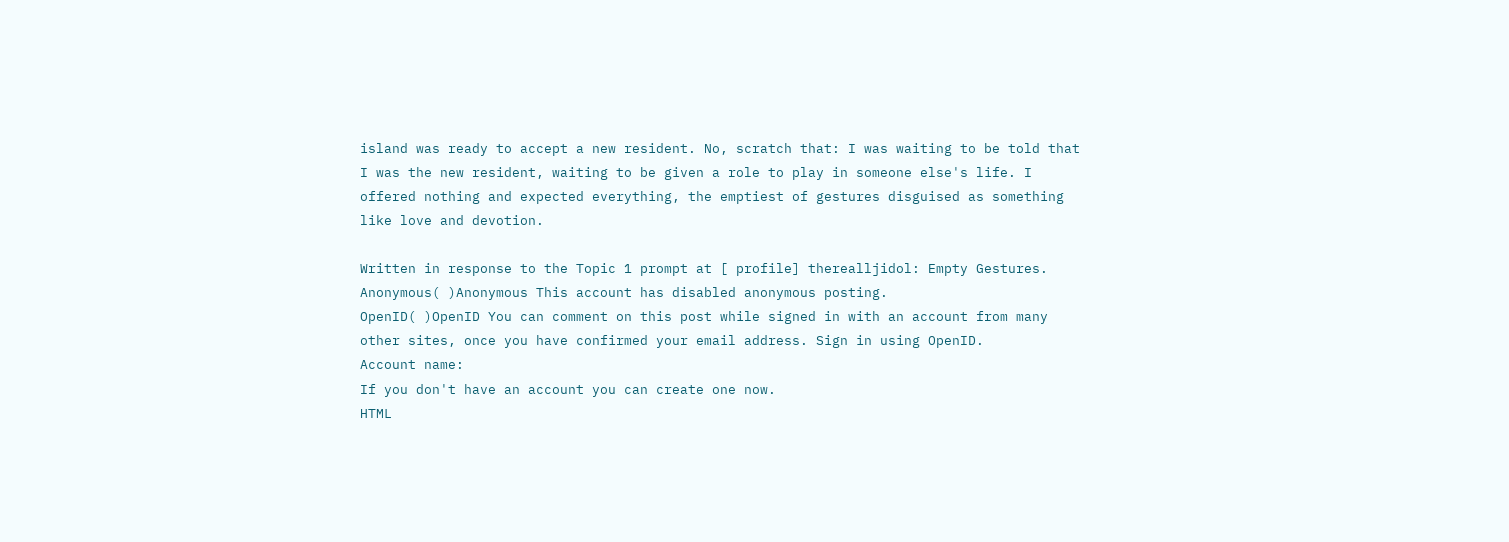island was ready to accept a new resident. No, scratch that: I was waiting to be told that I was the new resident, waiting to be given a role to play in someone else's life. I offered nothing and expected everything, the emptiest of gestures disguised as something like love and devotion.

Written in response to the Topic 1 prompt at [ profile] therealljidol: Empty Gestures.
Anonymous( )Anonymous This account has disabled anonymous posting.
OpenID( )OpenID You can comment on this post while signed in with an account from many other sites, once you have confirmed your email address. Sign in using OpenID.
Account name:
If you don't have an account you can create one now.
HTML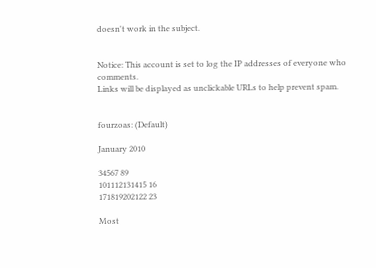doesn't work in the subject.


Notice: This account is set to log the IP addresses of everyone who comments.
Links will be displayed as unclickable URLs to help prevent spam.


fourzoas: (Default)

January 2010

34567 89
101112131415 16
171819202122 23

Most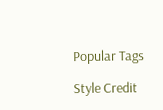Popular Tags

Style Credit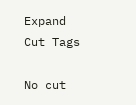Expand Cut Tags

No cut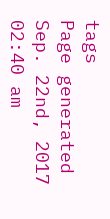tags
Page generated Sep. 22nd, 2017 02:40 am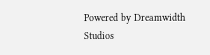Powered by Dreamwidth Studios